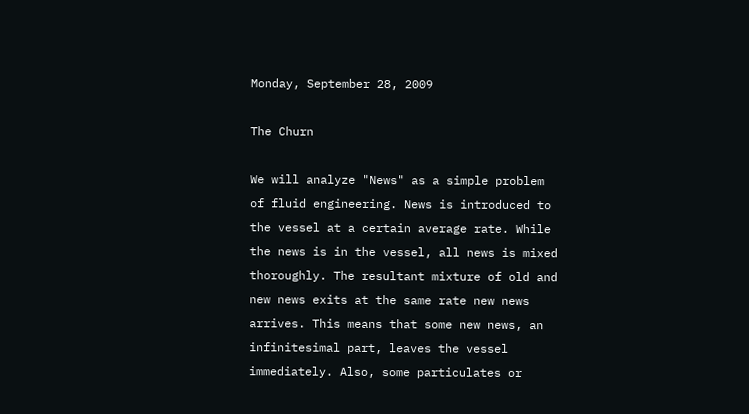Monday, September 28, 2009

The Churn

We will analyze "News" as a simple problem of fluid engineering. News is introduced to the vessel at a certain average rate. While the news is in the vessel, all news is mixed thoroughly. The resultant mixture of old and new news exits at the same rate new news arrives. This means that some new news, an infinitesimal part, leaves the vessel immediately. Also, some particulates or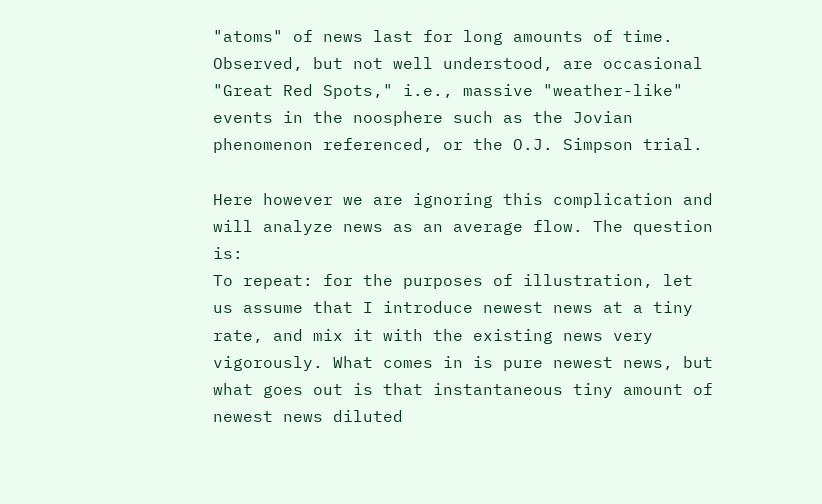"atoms" of news last for long amounts of time. Observed, but not well understood, are occasional "Great Red Spots," i.e., massive "weather-like" events in the noosphere such as the Jovian phenomenon referenced, or the O.J. Simpson trial.

Here however we are ignoring this complication and will analyze news as an average flow. The question is:
To repeat: for the purposes of illustration, let us assume that I introduce newest news at a tiny rate, and mix it with the existing news very vigorously. What comes in is pure newest news, but what goes out is that instantaneous tiny amount of newest news diluted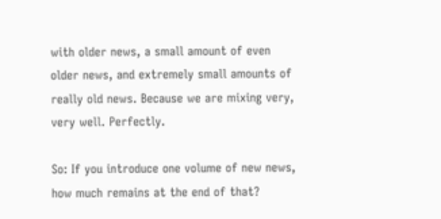with older news, a small amount of even older news, and extremely small amounts of really old news. Because we are mixing very, very well. Perfectly.

So: If you introduce one volume of new news, how much remains at the end of that?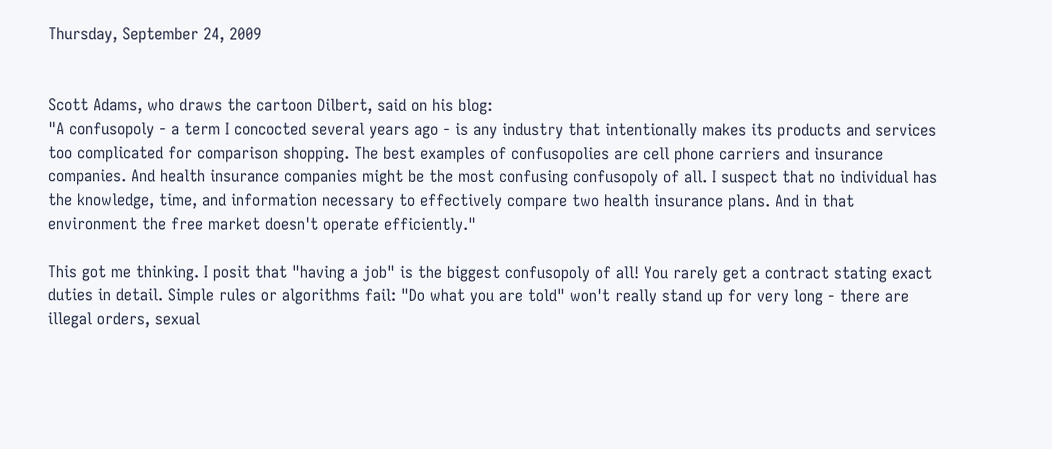Thursday, September 24, 2009


Scott Adams, who draws the cartoon Dilbert, said on his blog:
"A confusopoly - a term I concocted several years ago - is any industry that intentionally makes its products and services too complicated for comparison shopping. The best examples of confusopolies are cell phone carriers and insurance companies. And health insurance companies might be the most confusing confusopoly of all. I suspect that no individual has the knowledge, time, and information necessary to effectively compare two health insurance plans. And in that environment the free market doesn't operate efficiently."

This got me thinking. I posit that "having a job" is the biggest confusopoly of all! You rarely get a contract stating exact duties in detail. Simple rules or algorithms fail: "Do what you are told" won't really stand up for very long - there are illegal orders, sexual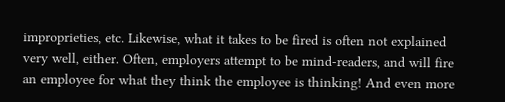improprieties, etc. Likewise, what it takes to be fired is often not explained very well, either. Often, employers attempt to be mind-readers, and will fire an employee for what they think the employee is thinking! And even more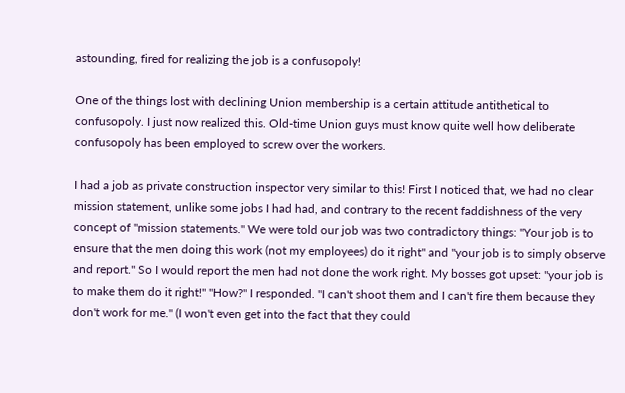astounding, fired for realizing the job is a confusopoly!

One of the things lost with declining Union membership is a certain attitude antithetical to confusopoly. I just now realized this. Old-time Union guys must know quite well how deliberate confusopoly has been employed to screw over the workers.

I had a job as private construction inspector very similar to this! First I noticed that, we had no clear mission statement, unlike some jobs I had had, and contrary to the recent faddishness of the very concept of "mission statements." We were told our job was two contradictory things: "Your job is to ensure that the men doing this work (not my employees) do it right" and "your job is to simply observe and report." So I would report the men had not done the work right. My bosses got upset: "your job is to make them do it right!" "How?" I responded. "I can't shoot them and I can't fire them because they don't work for me." (I won't even get into the fact that they could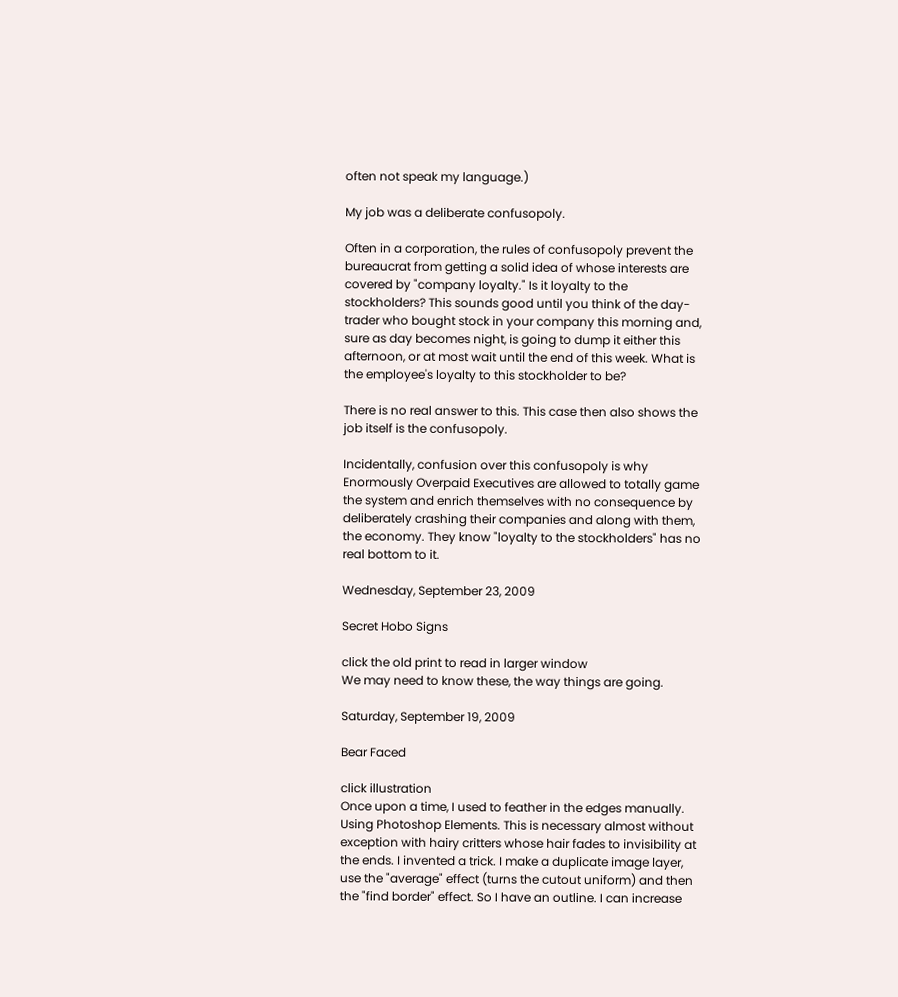often not speak my language.)

My job was a deliberate confusopoly.

Often in a corporation, the rules of confusopoly prevent the bureaucrat from getting a solid idea of whose interests are covered by "company loyalty." Is it loyalty to the stockholders? This sounds good until you think of the day-trader who bought stock in your company this morning and, sure as day becomes night, is going to dump it either this afternoon, or at most wait until the end of this week. What is the employee's loyalty to this stockholder to be?

There is no real answer to this. This case then also shows the job itself is the confusopoly.

Incidentally, confusion over this confusopoly is why Enormously Overpaid Executives are allowed to totally game the system and enrich themselves with no consequence by deliberately crashing their companies and along with them, the economy. They know "loyalty to the stockholders" has no real bottom to it.

Wednesday, September 23, 2009

Secret Hobo Signs

click the old print to read in larger window
We may need to know these, the way things are going.

Saturday, September 19, 2009

Bear Faced

click illustration
Once upon a time, I used to feather in the edges manually. Using Photoshop Elements. This is necessary almost without exception with hairy critters whose hair fades to invisibility at the ends. I invented a trick. I make a duplicate image layer, use the "average" effect (turns the cutout uniform) and then the "find border" effect. So I have an outline. I can increase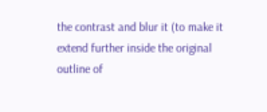the contrast and blur it (to make it extend further inside the original outline of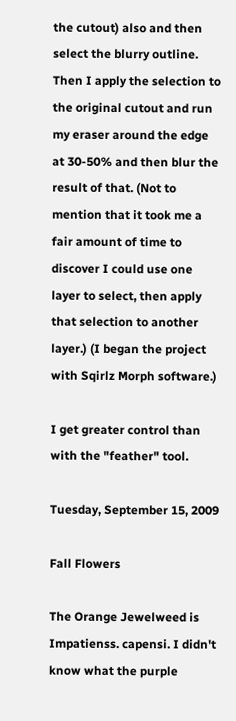the cutout) also and then select the blurry outline. Then I apply the selection to the original cutout and run my eraser around the edge at 30-50% and then blur the result of that. (Not to mention that it took me a fair amount of time to discover I could use one layer to select, then apply that selection to another layer.) (I began the project with Sqirlz Morph software.)

I get greater control than with the "feather" tool.

Tuesday, September 15, 2009

Fall Flowers

The Orange Jewelweed is Impatienss. capensi. I didn't know what the purple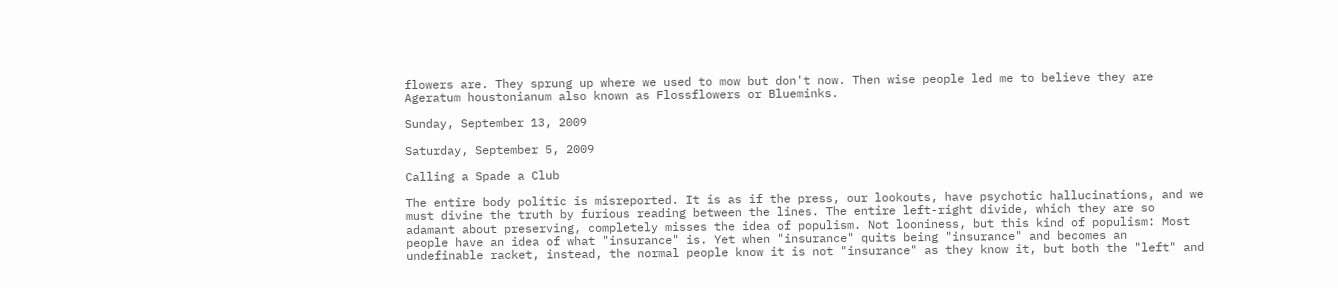flowers are. They sprung up where we used to mow but don't now. Then wise people led me to believe they are Ageratum houstonianum also known as Flossflowers or Blueminks.

Sunday, September 13, 2009

Saturday, September 5, 2009

Calling a Spade a Club

The entire body politic is misreported. It is as if the press, our lookouts, have psychotic hallucinations, and we must divine the truth by furious reading between the lines. The entire left-right divide, which they are so adamant about preserving, completely misses the idea of populism. Not looniness, but this kind of populism: Most people have an idea of what "insurance" is. Yet when "insurance" quits being "insurance" and becomes an undefinable racket, instead, the normal people know it is not "insurance" as they know it, but both the "left" and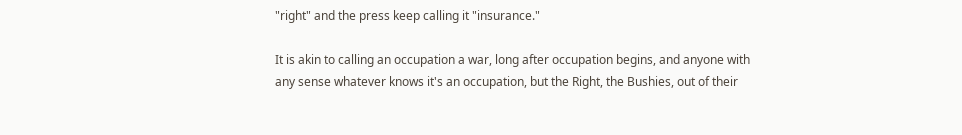"right" and the press keep calling it "insurance."

It is akin to calling an occupation a war, long after occupation begins, and anyone with any sense whatever knows it's an occupation, but the Right, the Bushies, out of their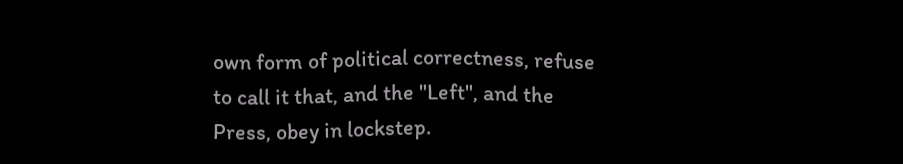own form of political correctness, refuse to call it that, and the "Left", and the Press, obey in lockstep.